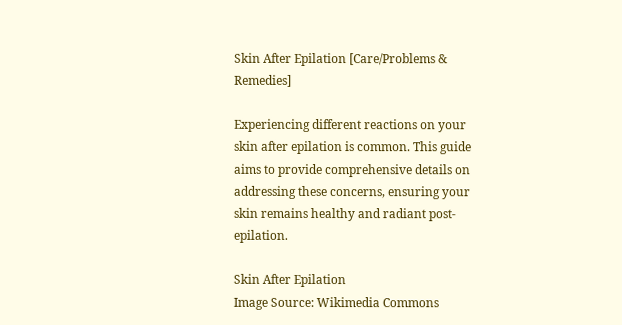Skin After Epilation [Care/Problems & Remedies]

Experiencing different reactions on your skin after epilation is common. This guide aims to provide comprehensive details on addressing these concerns, ensuring your skin remains healthy and radiant post-epilation.

Skin After Epilation
Image Source: Wikimedia Commons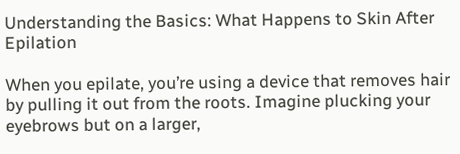Understanding the Basics: What Happens to Skin After Epilation

When you epilate, you’re using a device that removes hair by pulling it out from the roots. Imagine plucking your eyebrows but on a larger,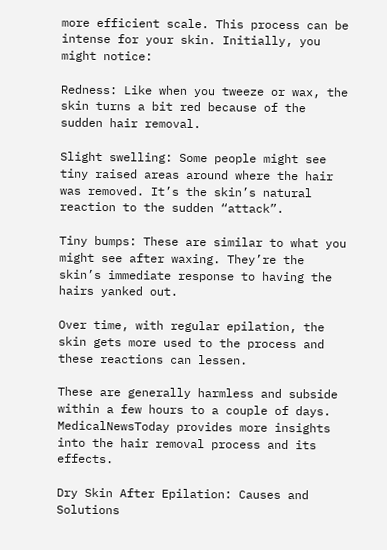more efficient scale. This process can be intense for your skin. Initially, you might notice:

Redness: Like when you tweeze or wax, the skin turns a bit red because of the sudden hair removal.

Slight swelling: Some people might see tiny raised areas around where the hair was removed. It’s the skin’s natural reaction to the sudden “attack”.

Tiny bumps: These are similar to what you might see after waxing. They’re the skin’s immediate response to having the hairs yanked out.

Over time, with regular epilation, the skin gets more used to the process and these reactions can lessen.

These are generally harmless and subside within a few hours to a couple of days. MedicalNewsToday provides more insights into the hair removal process and its effects.

Dry Skin After Epilation: Causes and Solutions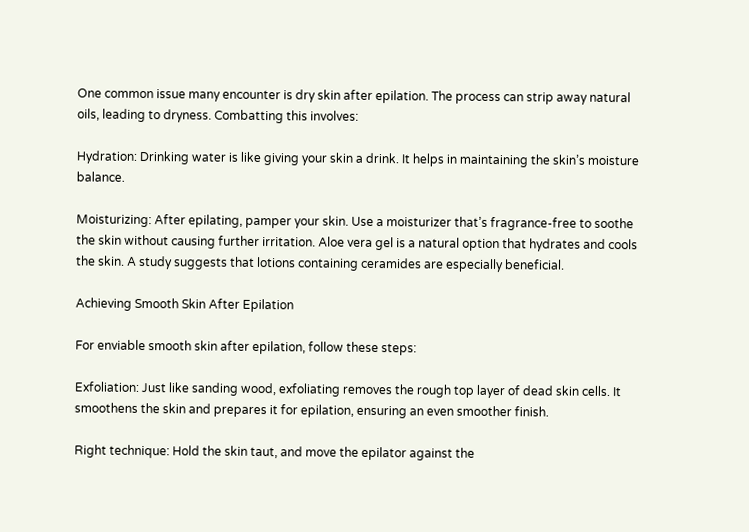One common issue many encounter is dry skin after epilation. The process can strip away natural oils, leading to dryness. Combatting this involves:

Hydration: Drinking water is like giving your skin a drink. It helps in maintaining the skin’s moisture balance.

Moisturizing: After epilating, pamper your skin. Use a moisturizer that’s fragrance-free to soothe the skin without causing further irritation. Aloe vera gel is a natural option that hydrates and cools the skin. A study suggests that lotions containing ceramides are especially beneficial.

Achieving Smooth Skin After Epilation

For enviable smooth skin after epilation, follow these steps:

Exfoliation: Just like sanding wood, exfoliating removes the rough top layer of dead skin cells. It smoothens the skin and prepares it for epilation, ensuring an even smoother finish.

Right technique: Hold the skin taut, and move the epilator against the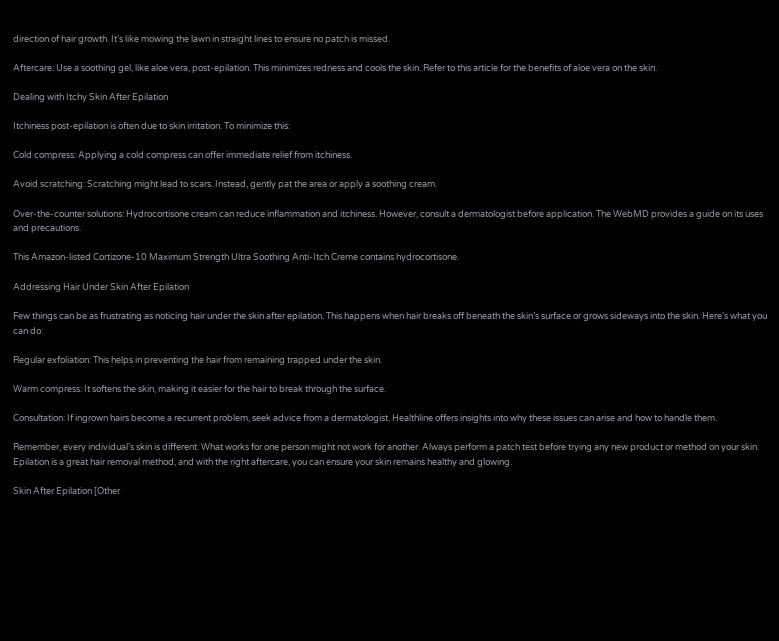direction of hair growth. It’s like mowing the lawn in straight lines to ensure no patch is missed.

Aftercare: Use a soothing gel, like aloe vera, post-epilation. This minimizes redness and cools the skin. Refer to this article for the benefits of aloe vera on the skin.

Dealing with Itchy Skin After Epilation

Itchiness post-epilation is often due to skin irritation. To minimize this:

Cold compress: Applying a cold compress can offer immediate relief from itchiness.

Avoid scratching: Scratching might lead to scars. Instead, gently pat the area or apply a soothing cream.

Over-the-counter solutions: Hydrocortisone cream can reduce inflammation and itchiness. However, consult a dermatologist before application. The WebMD provides a guide on its uses and precautions.

This Amazon-listed Cortizone-10 Maximum Strength Ultra Soothing Anti-Itch Creme contains hydrocortisone.

Addressing Hair Under Skin After Epilation

Few things can be as frustrating as noticing hair under the skin after epilation. This happens when hair breaks off beneath the skin’s surface or grows sideways into the skin. Here’s what you can do:

Regular exfoliation: This helps in preventing the hair from remaining trapped under the skin.

Warm compress: It softens the skin, making it easier for the hair to break through the surface.

Consultation: If ingrown hairs become a recurrent problem, seek advice from a dermatologist. Healthline offers insights into why these issues can arise and how to handle them.

Remember, every individual’s skin is different. What works for one person might not work for another. Always perform a patch test before trying any new product or method on your skin. Epilation is a great hair removal method, and with the right aftercare, you can ensure your skin remains healthy and glowing.

Skin After Epilation [Other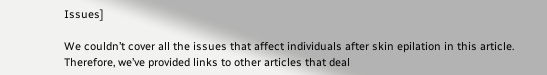Issues]

We couldn’t cover all the issues that affect individuals after skin epilation in this article. Therefore, we’ve provided links to other articles that deal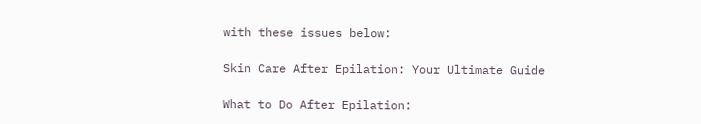with these issues below:

Skin Care After Epilation: Your Ultimate Guide

What to Do After Epilation: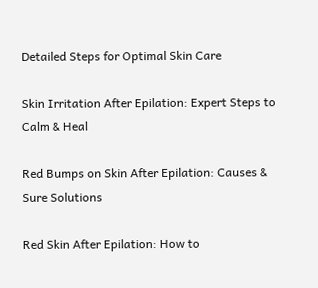Detailed Steps for Optimal Skin Care

Skin Irritation After Epilation: Expert Steps to Calm & Heal

Red Bumps on Skin After Epilation: Causes & Sure Solutions

Red Skin After Epilation: How to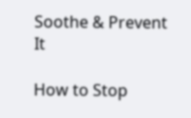Soothe & Prevent It

How to Stop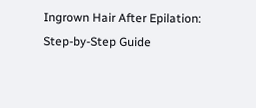Ingrown Hair After Epilation: Step-by-Step Guide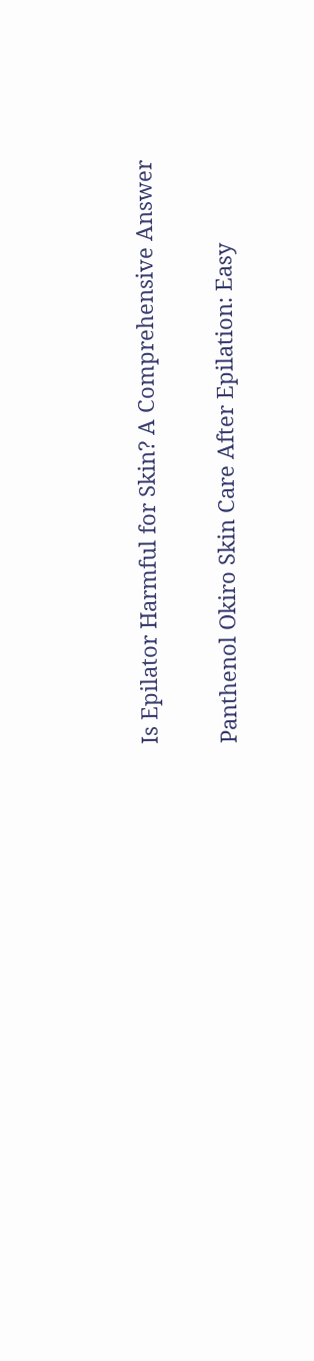Is Epilator Harmful for Skin? A Comprehensive Answer

Panthenol Okiro Skin Care After Epilation: Easy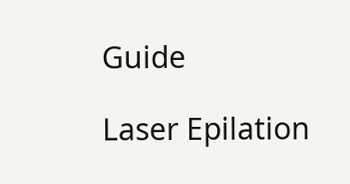Guide

Laser Epilation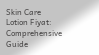Skin Care Lotion Fiyat: Comprehensive Guide